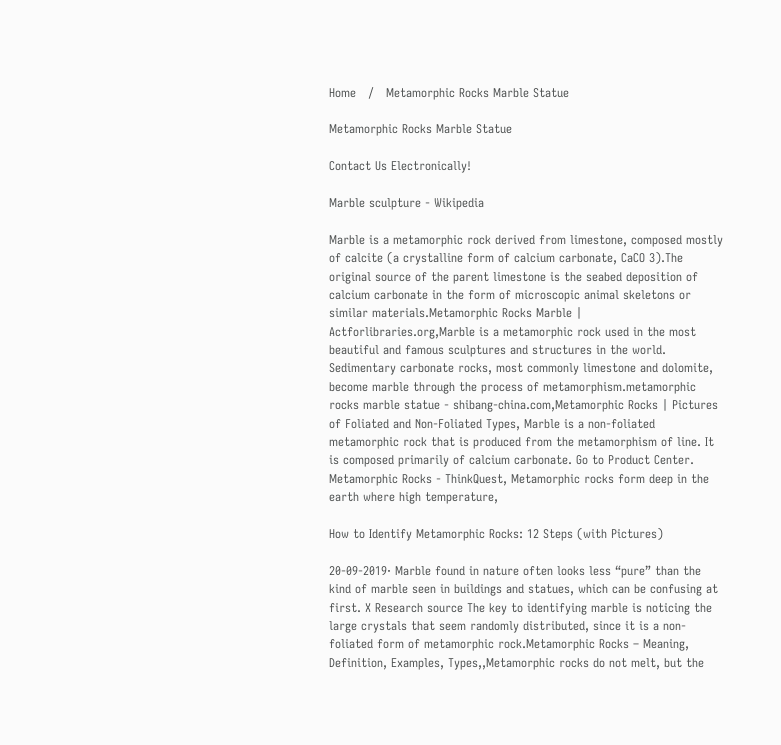Home   /   Metamorphic Rocks Marble Statue

Metamorphic Rocks Marble Statue

Contact Us Electronically!

Marble sculpture - Wikipedia

Marble is a metamorphic rock derived from limestone, composed mostly of calcite (a crystalline form of calcium carbonate, CaCO 3).The original source of the parent limestone is the seabed deposition of calcium carbonate in the form of microscopic animal skeletons or similar materials.Metamorphic Rocks Marble | Actforlibraries.org,Marble is a metamorphic rock used in the most beautiful and famous sculptures and structures in the world. Sedimentary carbonate rocks, most commonly limestone and dolomite, become marble through the process of metamorphism.metamorphic rocks marble statue - shibang-china.com,Metamorphic Rocks | Pictures of Foliated and Non-Foliated Types, Marble is a non-foliated metamorphic rock that is produced from the metamorphism of line. It is composed primarily of calcium carbonate. Go to Product Center. Metamorphic Rocks - ThinkQuest, Metamorphic rocks form deep in the earth where high temperature,

How to Identify Metamorphic Rocks: 12 Steps (with Pictures)

20-09-2019· Marble found in nature often looks less “pure” than the kind of marble seen in buildings and statues, which can be confusing at first. X Research source The key to identifying marble is noticing the large crystals that seem randomly distributed, since it is a non-foliated form of metamorphic rock.Metamorphic Rocks – Meaning, Definition, Examples, Types,,Metamorphic rocks do not melt, but the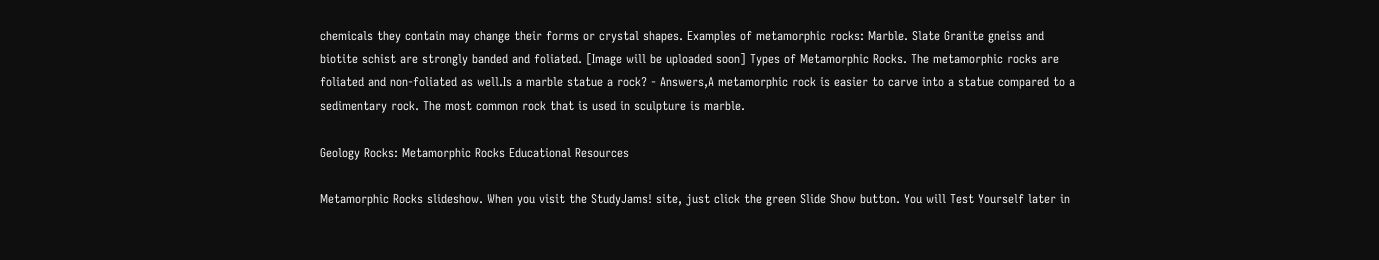chemicals they contain may change their forms or crystal shapes. Examples of metamorphic rocks: Marble. Slate Granite gneiss and biotite schist are strongly banded and foliated. [Image will be uploaded soon] Types of Metamorphic Rocks. The metamorphic rocks are foliated and non-foliated as well.Is a marble statue a rock? - Answers,A metamorphic rock is easier to carve into a statue compared to a sedimentary rock. The most common rock that is used in sculpture is marble.

Geology Rocks: Metamorphic Rocks Educational Resources

Metamorphic Rocks slideshow. When you visit the StudyJams! site, just click the green Slide Show button. You will Test Yourself later in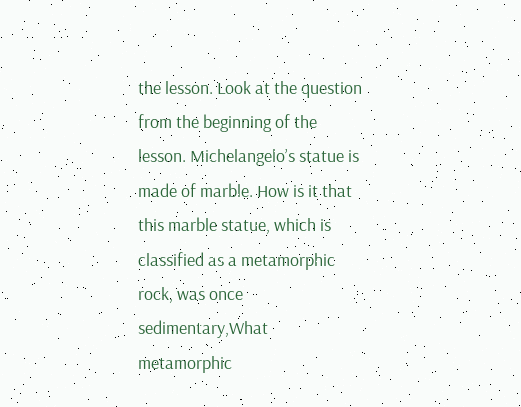the lesson. Look at the question from the beginning of the lesson. Michelangelo’s statue is made of marble. How is it that this marble statue, which is classified as a metamorphic rock, was once sedimentary,What metamorphic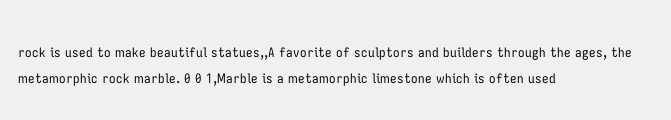rock is used to make beautiful statues,,A favorite of sculptors and builders through the ages, the metamorphic rock marble. 0 0 1,Marble is a metamorphic limestone which is often used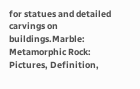for statues and detailed carvings on buildings.Marble: Metamorphic Rock: Pictures, Definition,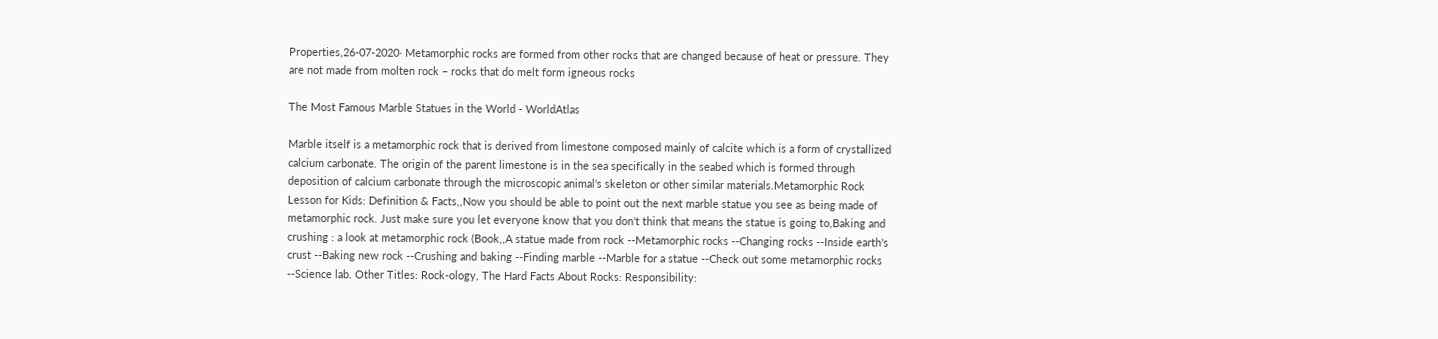Properties,26-07-2020· Metamorphic rocks are formed from other rocks that are changed because of heat or pressure. They are not made from molten rock – rocks that do melt form igneous rocks

The Most Famous Marble Statues in the World - WorldAtlas

Marble itself is a metamorphic rock that is derived from limestone composed mainly of calcite which is a form of crystallized calcium carbonate. The origin of the parent limestone is in the sea specifically in the seabed which is formed through deposition of calcium carbonate through the microscopic animal's skeleton or other similar materials.Metamorphic Rock Lesson for Kids: Definition & Facts,,Now you should be able to point out the next marble statue you see as being made of metamorphic rock. Just make sure you let everyone know that you don't think that means the statue is going to,Baking and crushing : a look at metamorphic rock (Book,,A statue made from rock --Metamorphic rocks --Changing rocks --Inside earth's crust --Baking new rock --Crushing and baking --Finding marble --Marble for a statue --Check out some metamorphic rocks --Science lab. Other Titles: Rock-ology, The Hard Facts About Rocks: Responsibility: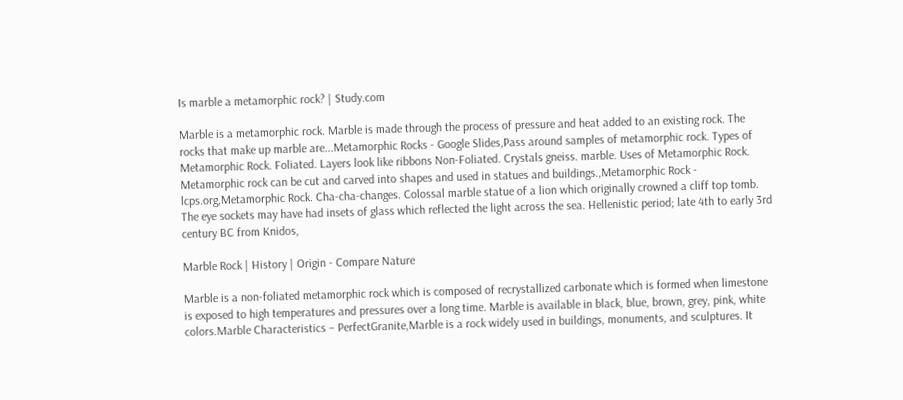Is marble a metamorphic rock? | Study.com

Marble is a metamorphic rock. Marble is made through the process of pressure and heat added to an existing rock. The rocks that make up marble are...Metamorphic Rocks - Google Slides,Pass around samples of metamorphic rock. Types of Metamorphic Rock. Foliated. Layers look like ribbons Non-Foliated. Crystals gneiss. marble. Uses of Metamorphic Rock. Metamorphic rock can be cut and carved into shapes and used in statues and buildings.,Metamorphic Rock - lcps.org,Metamorphic Rock. Cha-cha-changes. Colossal marble statue of a lion which originally crowned a cliff top tomb. The eye sockets may have had insets of glass which reflected the light across the sea. Hellenistic period; late 4th to early 3rd century BC from Knidos,

Marble Rock | History | Origin - Compare Nature

Marble is a non-foliated metamorphic rock which is composed of recrystallized carbonate which is formed when limestone is exposed to high temperatures and pressures over a long time. Marble is available in black, blue, brown, grey, pink, white colors.Marble Characteristics – PerfectGranite,Marble is a rock widely used in buildings, monuments, and sculptures. It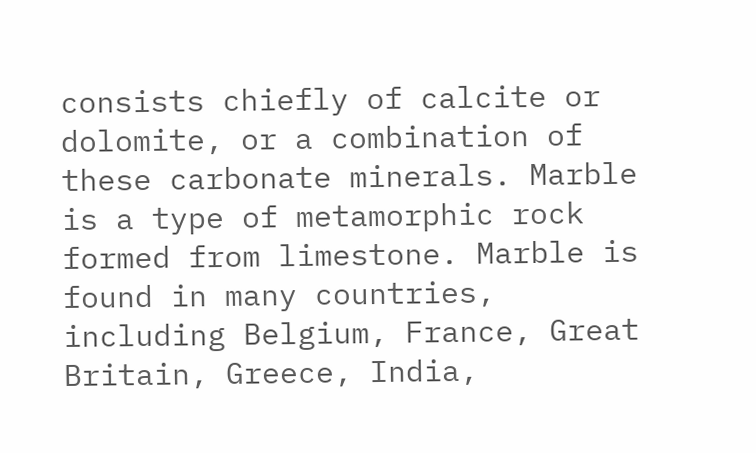consists chiefly of calcite or dolomite, or a combination of these carbonate minerals. Marble is a type of metamorphic rock formed from limestone. Marble is found in many countries, including Belgium, France, Great Britain, Greece, India,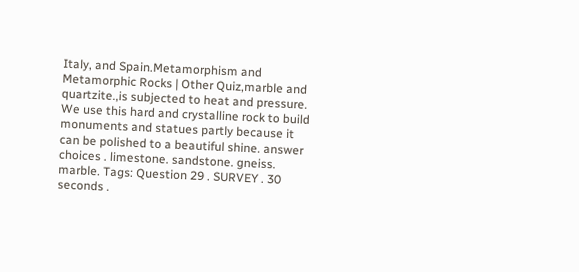Italy, and Spain.Metamorphism and Metamorphic Rocks | Other Quiz,marble and quartzite.,is subjected to heat and pressure. We use this hard and crystalline rock to build monuments and statues partly because it can be polished to a beautiful shine. answer choices . limestone. sandstone. gneiss. marble. Tags: Question 29 . SURVEY . 30 seconds .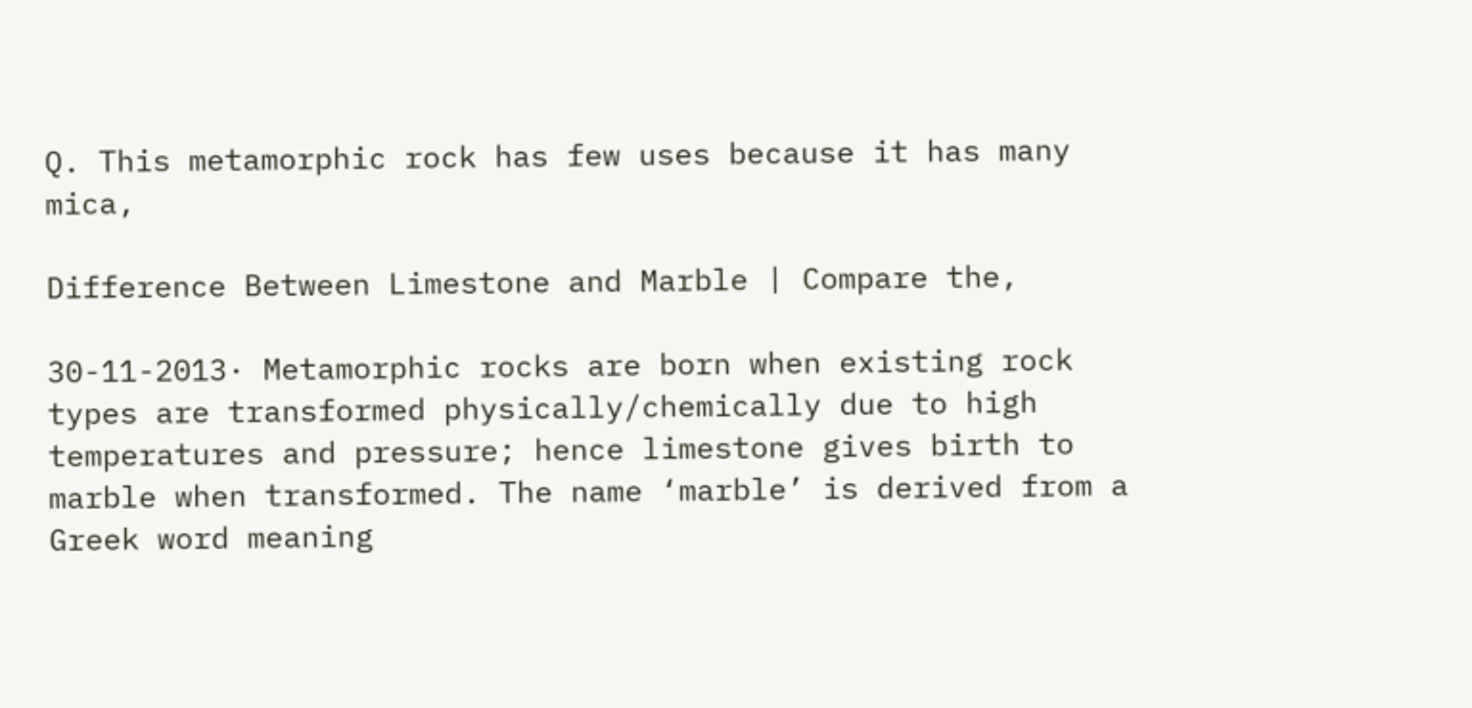Q. This metamorphic rock has few uses because it has many mica,

Difference Between Limestone and Marble | Compare the,

30-11-2013· Metamorphic rocks are born when existing rock types are transformed physically/chemically due to high temperatures and pressure; hence limestone gives birth to marble when transformed. The name ‘marble’ is derived from a Greek word meaning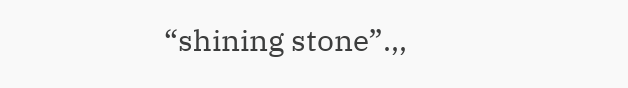“shining stone”.,,